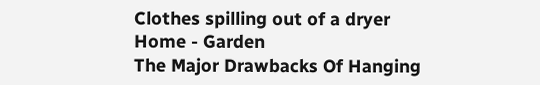Clothes spilling out of a dryer
Home - Garden
The Major Drawbacks Of Hanging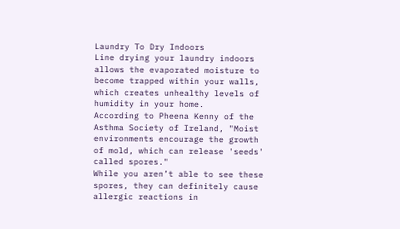Laundry To Dry Indoors
Line drying your laundry indoors allows the evaporated moisture to become trapped within your walls, which creates unhealthy levels of humidity in your home.
According to Pheena Kenny of the Asthma Society of Ireland, "Moist environments encourage the growth of mold, which can release 'seeds' called spores."
While you aren’t able to see these spores, they can definitely cause allergic reactions in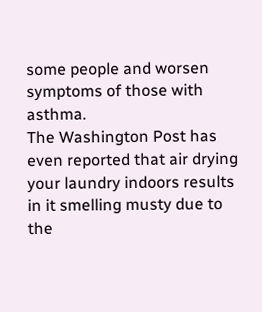some people and worsen symptoms of those with asthma.
The Washington Post has even reported that air drying your laundry indoors results in it smelling musty due to the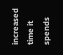increased time it spends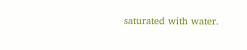saturated with water.